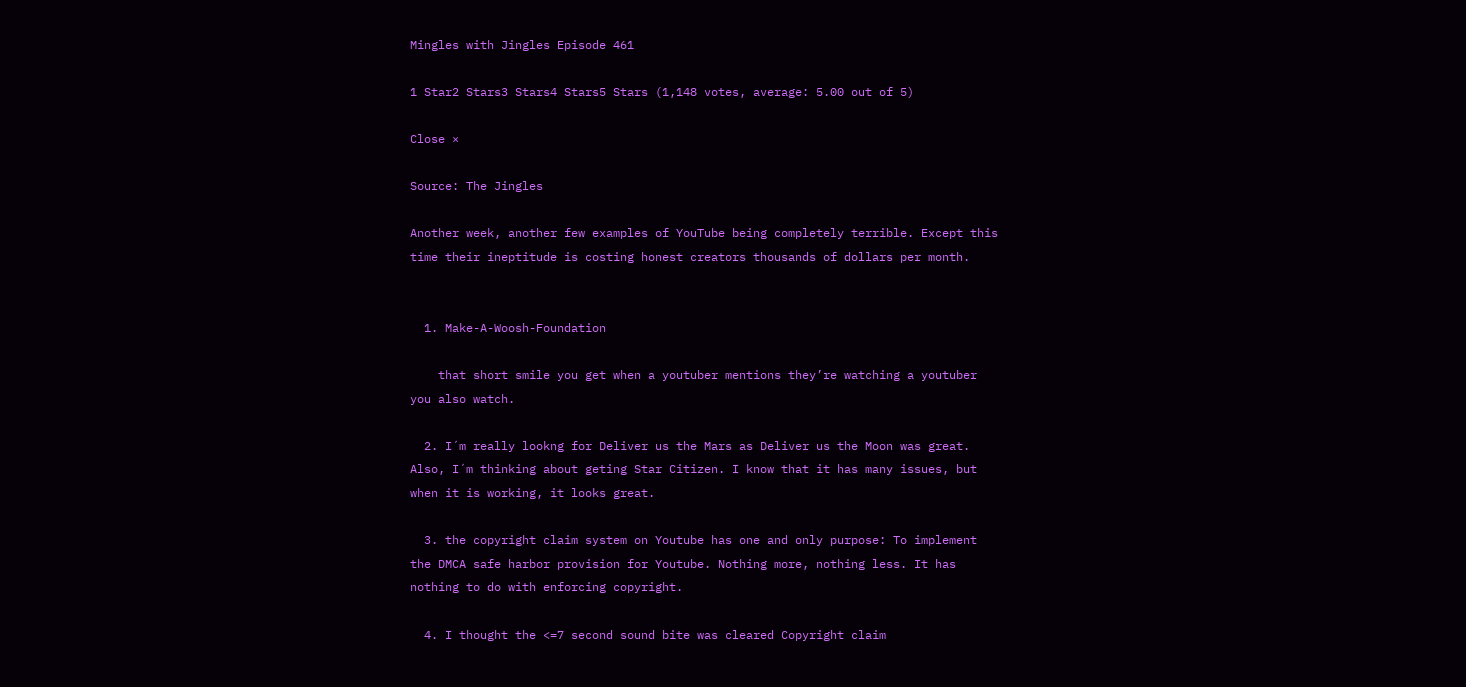Mingles with Jingles Episode 461

1 Star2 Stars3 Stars4 Stars5 Stars (1,148 votes, average: 5.00 out of 5)

Close ×

Source: The Jingles

Another week, another few examples of YouTube being completely terrible. Except this time their ineptitude is costing honest creators thousands of dollars per month.


  1. Make-A-Woosh-Foundation

    that short smile you get when a youtuber mentions they’re watching a youtuber you also watch.

  2. I´m really lookng for Deliver us the Mars as Deliver us the Moon was great. Also, I´m thinking about geting Star Citizen. I know that it has many issues, but when it is working, it looks great.

  3. the copyright claim system on Youtube has one and only purpose: To implement the DMCA safe harbor provision for Youtube. Nothing more, nothing less. It has nothing to do with enforcing copyright.

  4. I thought the <=7 second sound bite was cleared Copyright claim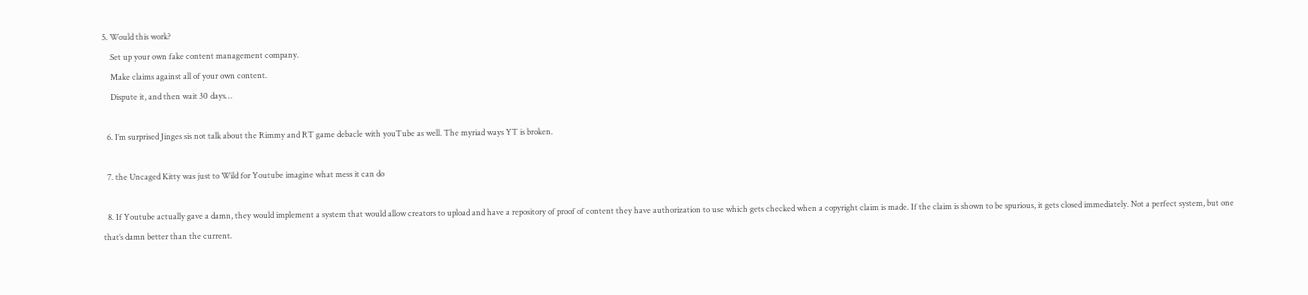5. Would this work?
    Set up your own fake content management company.
    Make claims against all of your own content.
    Dispute it, and then wait 30 days…

  6. I’m surprised Jinges sis not talk about the Rimmy and RT game debacle with youTube as well. The myriad ways YT is broken.

  7. the Uncaged Kitty was just to Wild for Youtube imagine what mess it can do

  8. If Youtube actually gave a damn, they would implement a system that would allow creators to upload and have a repository of proof of content they have authorization to use which gets checked when a copyright claim is made. If the claim is shown to be spurious, it gets closed immediately. Not a perfect system, but one that’s damn better than the current.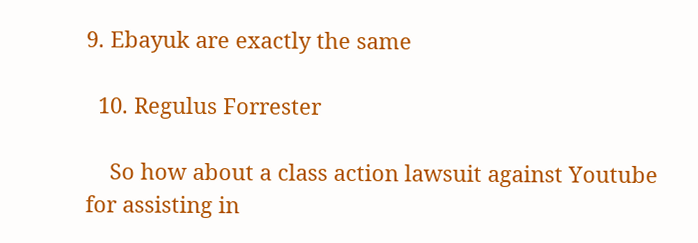9. Ebayuk are exactly the same

  10. Regulus Forrester

    So how about a class action lawsuit against Youtube for assisting in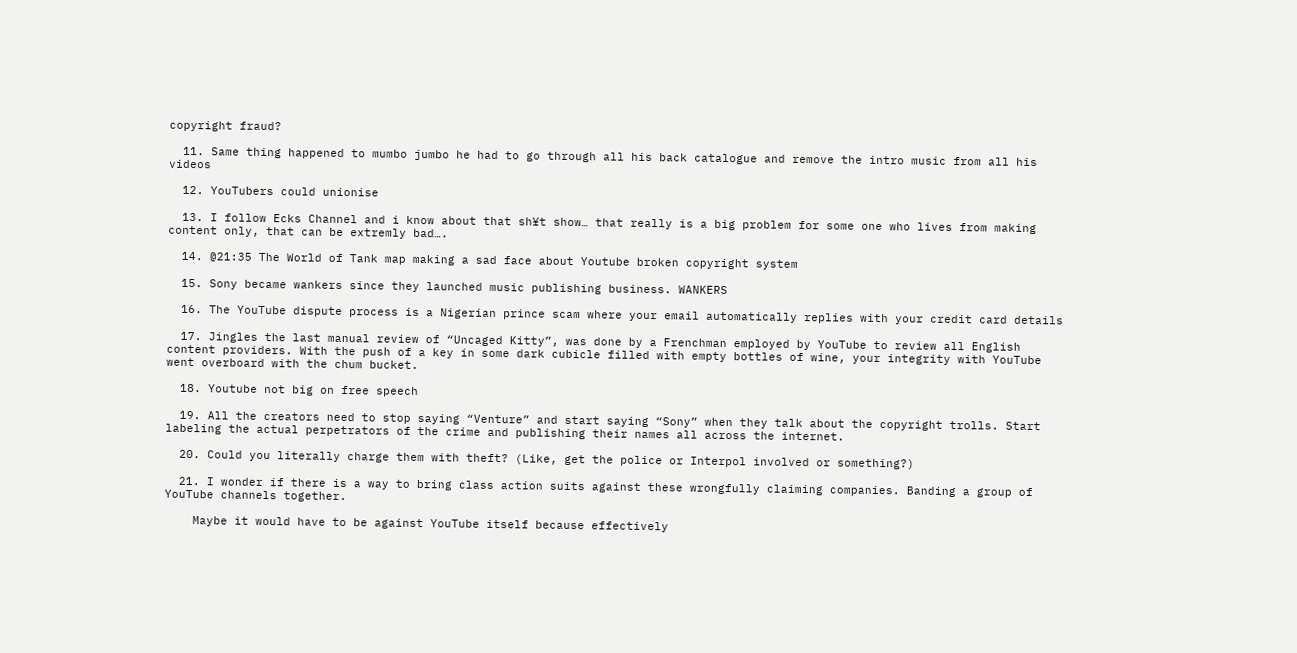copyright fraud?

  11. Same thing happened to mumbo jumbo he had to go through all his back catalogue and remove the intro music from all his videos

  12. YouTubers could unionise

  13. I follow Ecks Channel and i know about that sh¥t show… that really is a big problem for some one who lives from making content only, that can be extremly bad….

  14. @21:35 The World of Tank map making a sad face about Youtube broken copyright system

  15. Sony became wankers since they launched music publishing business. WANKERS

  16. The YouTube dispute process is a Nigerian prince scam where your email automatically replies with your credit card details

  17. Jingles the last manual review of “Uncaged Kitty”, was done by a Frenchman employed by YouTube to review all English content providers. With the push of a key in some dark cubicle filled with empty bottles of wine, your integrity with YouTube went overboard with the chum bucket.

  18. Youtube not big on free speech

  19. All the creators need to stop saying “Venture” and start saying “Sony” when they talk about the copyright trolls. Start labeling the actual perpetrators of the crime and publishing their names all across the internet.

  20. Could you literally charge them with theft? (Like, get the police or Interpol involved or something?)

  21. I wonder if there is a way to bring class action suits against these wrongfully claiming companies. Banding a group of YouTube channels together.

    Maybe it would have to be against YouTube itself because effectively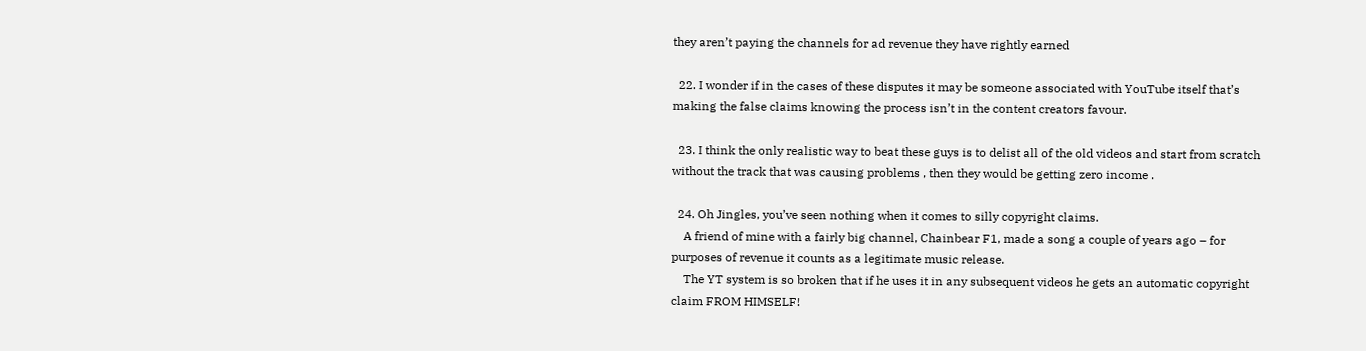they aren’t paying the channels for ad revenue they have rightly earned

  22. I wonder if in the cases of these disputes it may be someone associated with YouTube itself that’s making the false claims knowing the process isn’t in the content creators favour.

  23. I think the only realistic way to beat these guys is to delist all of the old videos and start from scratch without the track that was causing problems , then they would be getting zero income .

  24. Oh Jingles, you’ve seen nothing when it comes to silly copyright claims.
    A friend of mine with a fairly big channel, Chainbear F1, made a song a couple of years ago – for purposes of revenue it counts as a legitimate music release.
    The YT system is so broken that if he uses it in any subsequent videos he gets an automatic copyright claim FROM HIMSELF!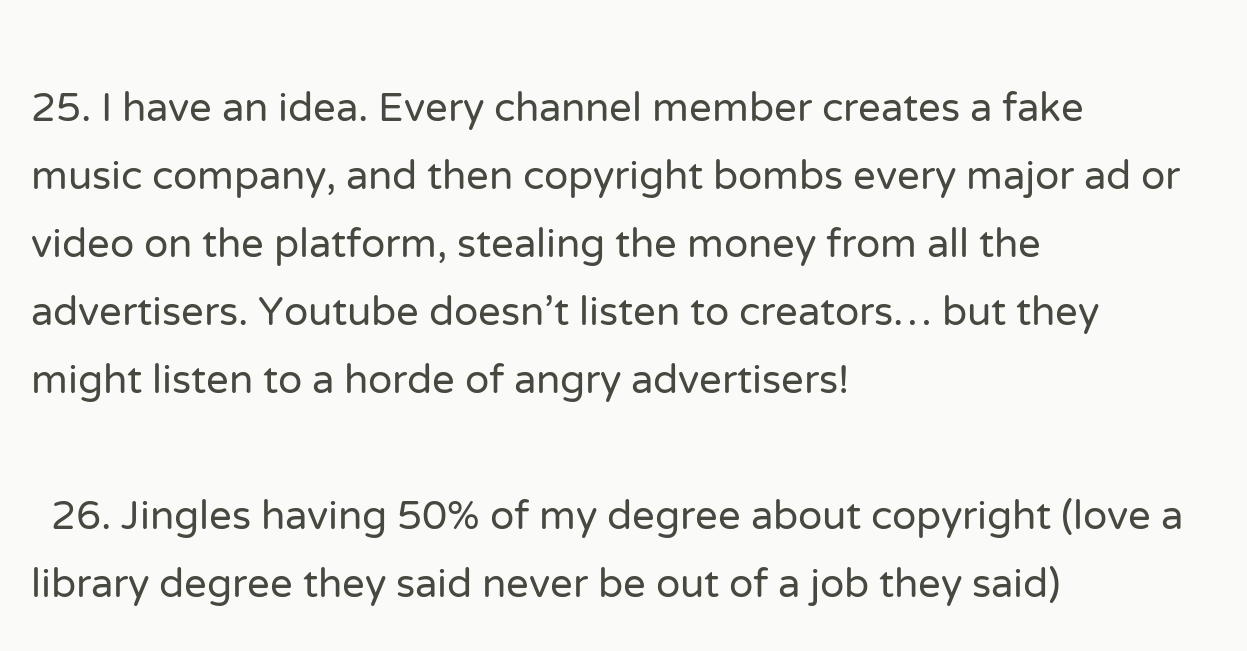25. I have an idea. Every channel member creates a fake music company, and then copyright bombs every major ad or video on the platform, stealing the money from all the advertisers. Youtube doesn’t listen to creators… but they might listen to a horde of angry advertisers!

  26. Jingles having 50% of my degree about copyright (love a library degree they said never be out of a job they said)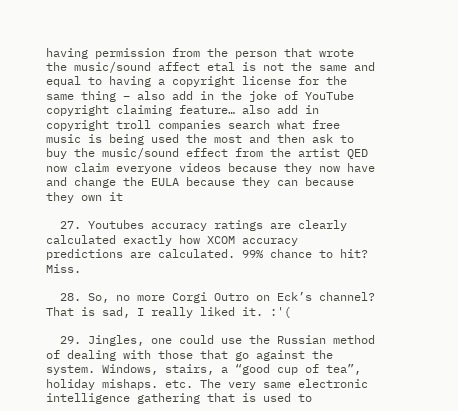having permission from the person that wrote the music/sound affect etal is not the same and equal to having a copyright license for the same thing – also add in the joke of YouTube copyright claiming feature… also add in copyright troll companies search what free music is being used the most and then ask to buy the music/sound effect from the artist QED now claim everyone videos because they now have and change the EULA because they can because they own it

  27. Youtubes accuracy ratings are clearly calculated exactly how XCOM accuracy predictions are calculated. 99% chance to hit? Miss.

  28. So, no more Corgi Outro on Eck’s channel? That is sad, I really liked it. :'(

  29. Jingles, one could use the Russian method of dealing with those that go against the system. Windows, stairs, a “good cup of tea”, holiday mishaps. etc. The very same electronic intelligence gathering that is used to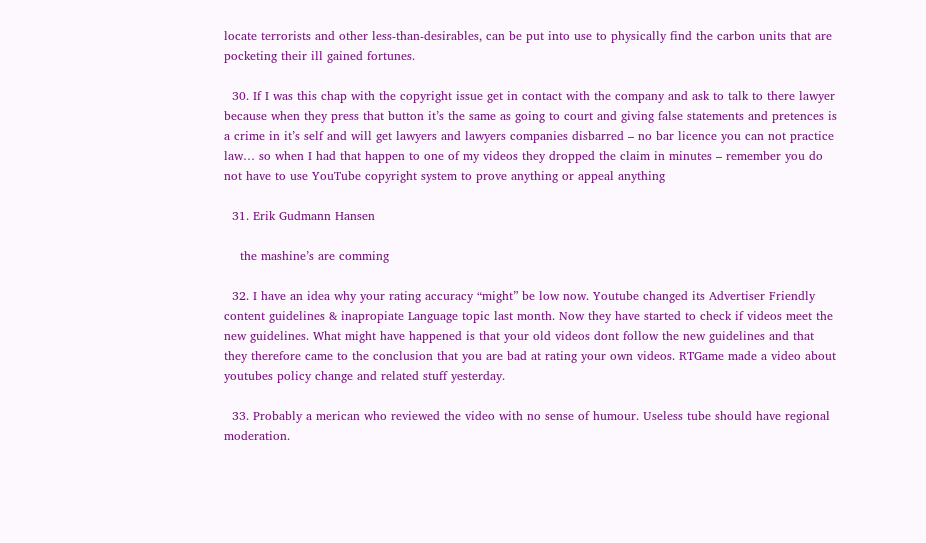locate terrorists and other less-than-desirables, can be put into use to physically find the carbon units that are pocketing their ill gained fortunes.

  30. If I was this chap with the copyright issue get in contact with the company and ask to talk to there lawyer because when they press that button it’s the same as going to court and giving false statements and pretences is a crime in it’s self and will get lawyers and lawyers companies disbarred – no bar licence you can not practice law… so when I had that happen to one of my videos they dropped the claim in minutes – remember you do not have to use YouTube copyright system to prove anything or appeal anything

  31. Erik Gudmann Hansen

    the mashine’s are comming

  32. I have an idea why your rating accuracy “might” be low now. Youtube changed its Advertiser Friendly content guidelines & inapropiate Language topic last month. Now they have started to check if videos meet the new guidelines. What might have happened is that your old videos dont follow the new guidelines and that they therefore came to the conclusion that you are bad at rating your own videos. RTGame made a video about youtubes policy change and related stuff yesterday.

  33. Probably a merican who reviewed the video with no sense of humour. Useless tube should have regional moderation.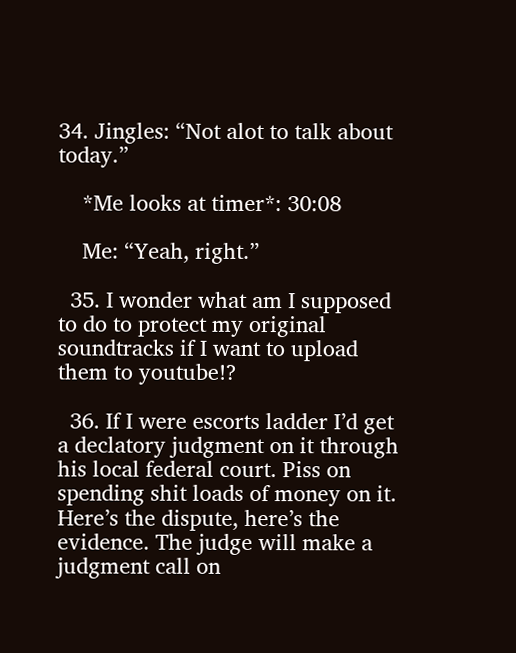34. Jingles: “Not alot to talk about today.”

    *Me looks at timer*: 30:08

    Me: “Yeah, right.”

  35. I wonder what am I supposed to do to protect my original soundtracks if I want to upload them to youtube!?

  36. If I were escorts ladder I’d get a declatory judgment on it through his local federal court. Piss on spending shit loads of money on it. Here’s the dispute, here’s the evidence. The judge will make a judgment call on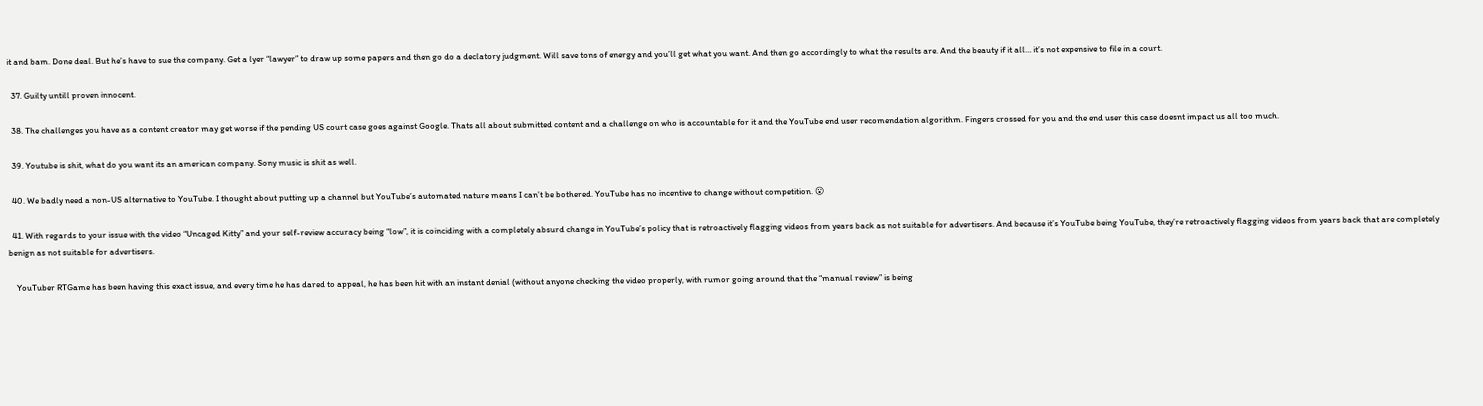it and bam. Done deal. But he’s have to sue the company. Get a lyer “lawyer” to draw up some papers and then go do a declatory judgment. Will save tons of energy and you’ll get what you want. And then go accordingly to what the results are. And the beauty if it all… it’s not expensive to file in a court.

  37. Guilty untill proven innocent.

  38. The challenges you have as a content creator may get worse if the pending US court case goes against Google. Thats all about submitted content and a challenge on who is accountable for it and the YouTube end user recomendation algorithm. Fingers crossed for you and the end user this case doesnt impact us all too much.

  39. Youtube is shit, what do you want its an american company. Sony music is shit as well.

  40. We badly need a non-US alternative to YouTube. I thought about putting up a channel but YouTube’s automated nature means I can’t be bothered. YouTube has no incentive to change without competition. 😮

  41. With regards to your issue with the video “Uncaged Kitty” and your self-review accuracy being “low”, it is coinciding with a completely absurd change in YouTube’s policy that is retroactively flagging videos from years back as not suitable for advertisers. And because it’s YouTube being YouTube, they’re retroactively flagging videos from years back that are completely benign as not suitable for advertisers.

    YouTuber RTGame has been having this exact issue, and every time he has dared to appeal, he has been hit with an instant denial (without anyone checking the video properly, with rumor going around that the “manual review” is being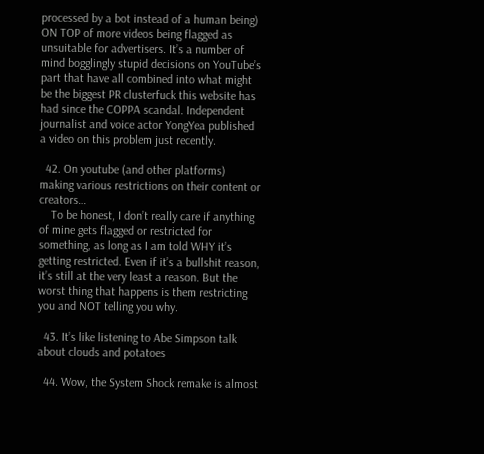processed by a bot instead of a human being) ON TOP of more videos being flagged as unsuitable for advertisers. It’s a number of mind bogglingly stupid decisions on YouTube’s part that have all combined into what might be the biggest PR clusterfuck this website has had since the COPPA scandal. Independent journalist and voice actor YongYea published a video on this problem just recently.

  42. On youtube (and other platforms) making various restrictions on their content or creators…
    To be honest, I don’t really care if anything of mine gets flagged or restricted for something, as long as I am told WHY it’s getting restricted. Even if it’s a bullshit reason, it’s still at the very least a reason. But the worst thing that happens is them restricting you and NOT telling you why.

  43. It’s like listening to Abe Simpson talk about clouds and potatoes

  44. Wow, the System Shock remake is almost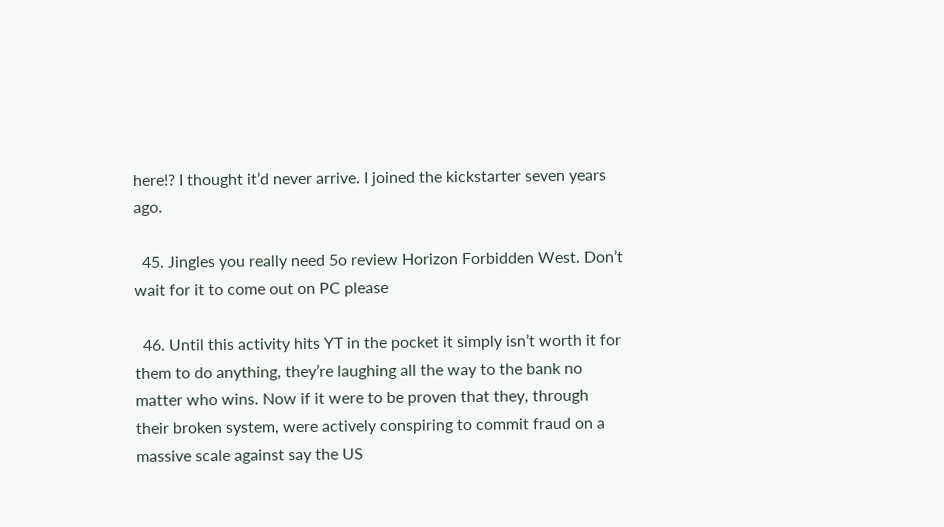here!? I thought it’d never arrive. I joined the kickstarter seven years ago.

  45. Jingles you really need 5o review Horizon Forbidden West. Don’t wait for it to come out on PC please

  46. Until this activity hits YT in the pocket it simply isn’t worth it for them to do anything, they’re laughing all the way to the bank no matter who wins. Now if it were to be proven that they, through their broken system, were actively conspiring to commit fraud on a massive scale against say the US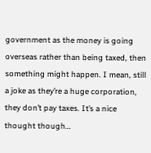government as the money is going overseas rather than being taxed, then something might happen. I mean, still a joke as they’re a huge corporation, they don’t pay taxes. It’s a nice thought though…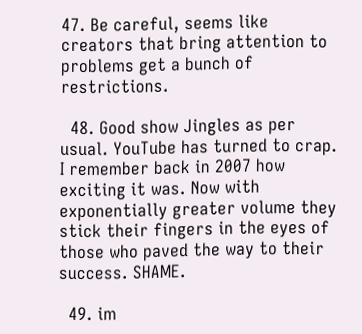47. Be careful, seems like creators that bring attention to problems get a bunch of restrictions.

  48. Good show Jingles as per usual. YouTube has turned to crap. I remember back in 2007 how exciting it was. Now with exponentially greater volume they stick their fingers in the eyes of those who paved the way to their success. SHAME.

  49. im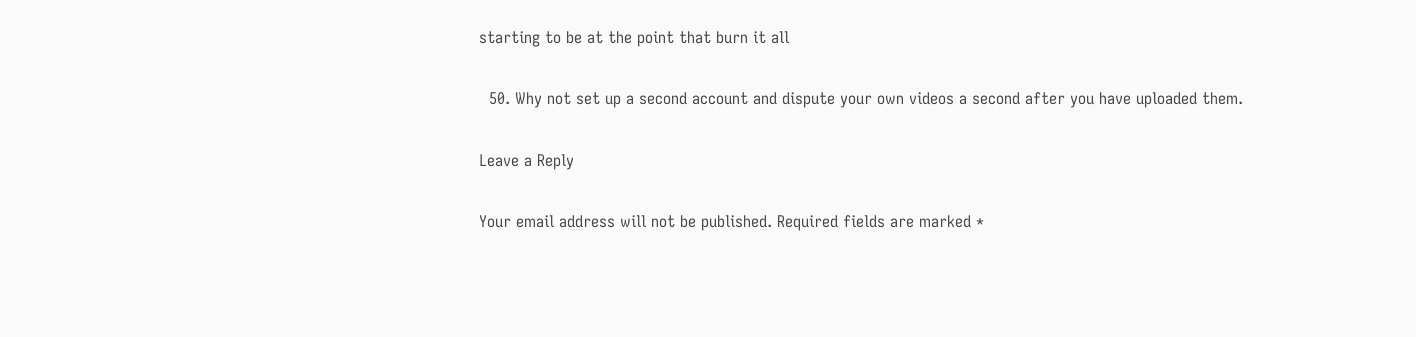starting to be at the point that burn it all

  50. Why not set up a second account and dispute your own videos a second after you have uploaded them.

Leave a Reply

Your email address will not be published. Required fields are marked *